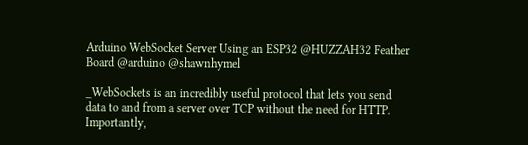Arduino WebSocket Server Using an ESP32 @HUZZAH32 Feather Board @arduino @shawnhymel

_WebSockets is an incredibly useful protocol that lets you send data to and from a server over TCP without the need for HTTP. Importantly,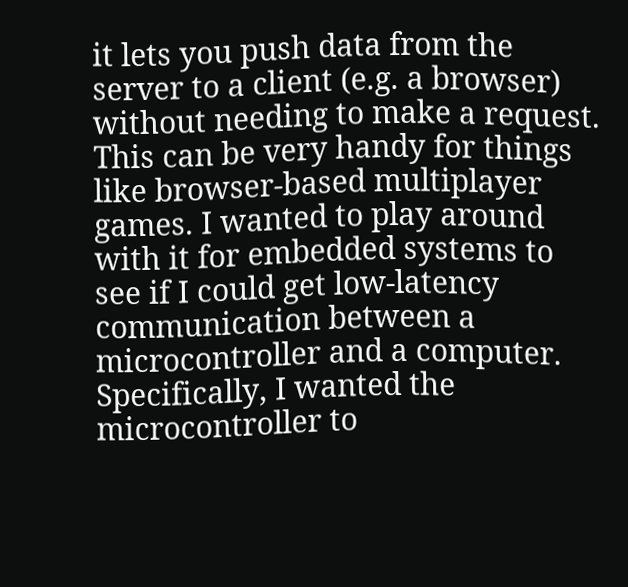it lets you push data from the server to a client (e.g. a browser) without needing to make a request. This can be very handy for things like browser-based multiplayer games. I wanted to play around with it for embedded systems to see if I could get low-latency communication between a microcontroller and a computer. Specifically, I wanted the microcontroller to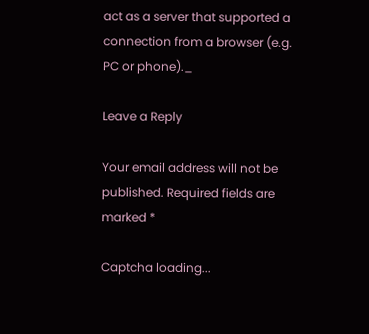act as a server that supported a connection from a browser (e.g. PC or phone)._

Leave a Reply

Your email address will not be published. Required fields are marked *

Captcha loading...